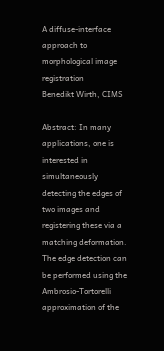A diffuse-interface approach to morphological image registration
Benedikt Wirth, CIMS

Abstract: In many applications, one is interested in simultaneously detecting the edges of two images and registering these via a matching deformation. The edge detection can be performed using the Ambrosio-Tortorelli approximation of the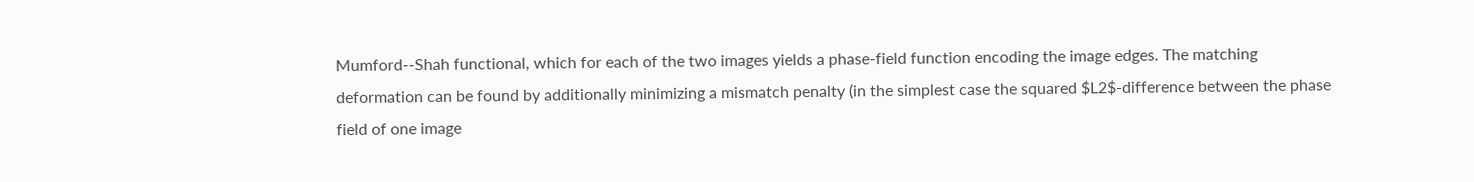Mumford--Shah functional, which for each of the two images yields a phase-field function encoding the image edges. The matching deformation can be found by additionally minimizing a mismatch penalty (in the simplest case the squared $L2$-difference between the phase field of one image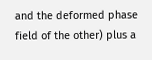and the deformed phase field of the other) plus a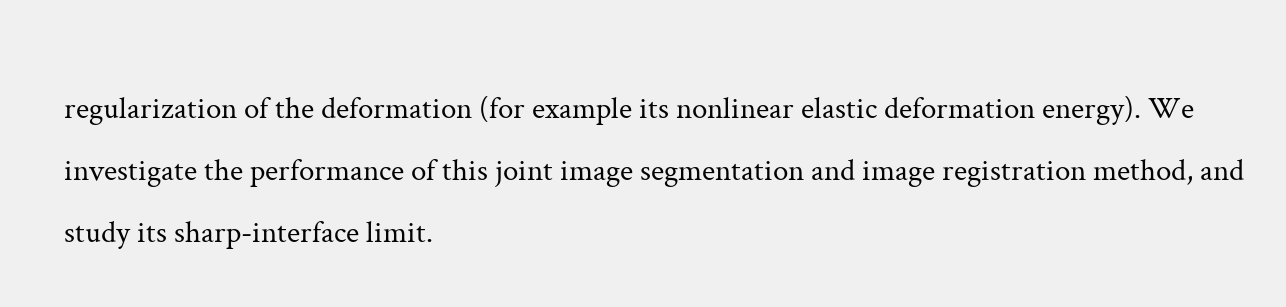regularization of the deformation (for example its nonlinear elastic deformation energy). We investigate the performance of this joint image segmentation and image registration method, and study its sharp-interface limit.